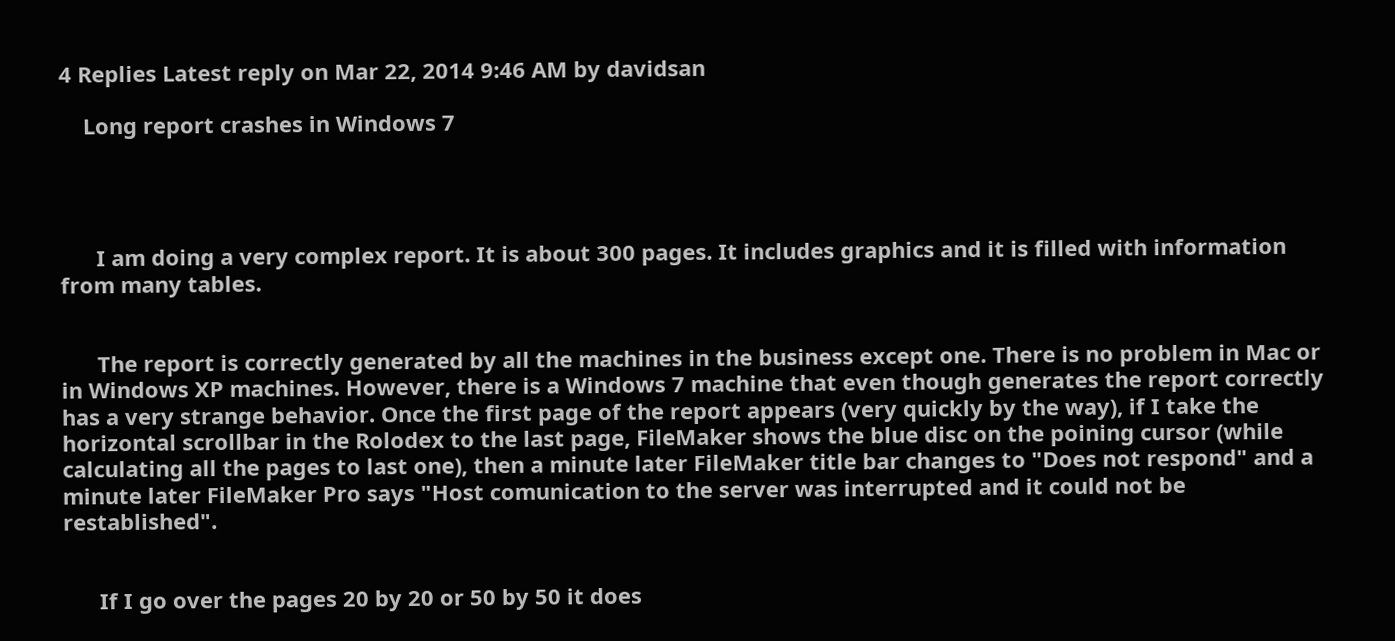4 Replies Latest reply on Mar 22, 2014 9:46 AM by davidsan

    Long report crashes in Windows 7




      I am doing a very complex report. It is about 300 pages. It includes graphics and it is filled with information from many tables.


      The report is correctly generated by all the machines in the business except one. There is no problem in Mac or in Windows XP machines. However, there is a Windows 7 machine that even though generates the report correctly has a very strange behavior. Once the first page of the report appears (very quickly by the way), if I take the horizontal scrollbar in the Rolodex to the last page, FileMaker shows the blue disc on the poining cursor (while calculating all the pages to last one), then a minute later FileMaker title bar changes to "Does not respond" and a minute later FileMaker Pro says "Host comunication to the server was interrupted and it could not be restablished".


      If I go over the pages 20 by 20 or 50 by 50 it does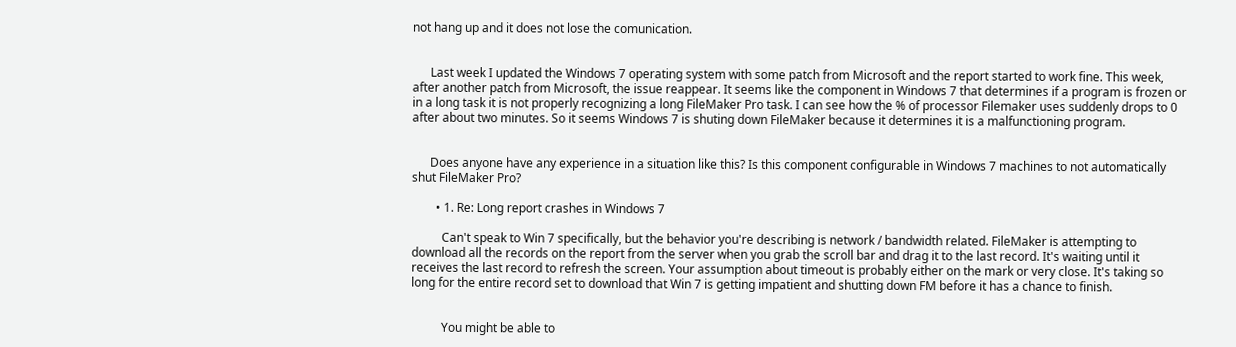not hang up and it does not lose the comunication.


      Last week I updated the Windows 7 operating system with some patch from Microsoft and the report started to work fine. This week, after another patch from Microsoft, the issue reappear. It seems like the component in Windows 7 that determines if a program is frozen or in a long task it is not properly recognizing a long FileMaker Pro task. I can see how the % of processor Filemaker uses suddenly drops to 0 after about two minutes. So it seems Windows 7 is shuting down FileMaker because it determines it is a malfunctioning program.


      Does anyone have any experience in a situation like this? Is this component configurable in Windows 7 machines to not automatically shut FileMaker Pro?

        • 1. Re: Long report crashes in Windows 7

          Can't speak to Win 7 specifically, but the behavior you're describing is network / bandwidth related. FileMaker is attempting to download all the records on the report from the server when you grab the scroll bar and drag it to the last record. It's waiting until it receives the last record to refresh the screen. Your assumption about timeout is probably either on the mark or very close. It's taking so long for the entire record set to download that Win 7 is getting impatient and shutting down FM before it has a chance to finish.


          You might be able to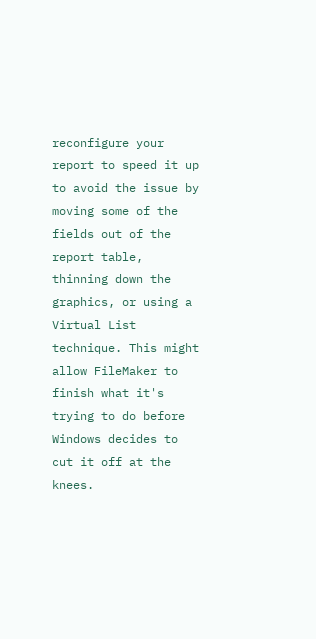reconfigure your report to speed it up to avoid the issue by moving some of the fields out of the report table, thinning down the graphics, or using a Virtual List technique. This might allow FileMaker to finish what it's trying to do before Windows decides to cut it off at the knees.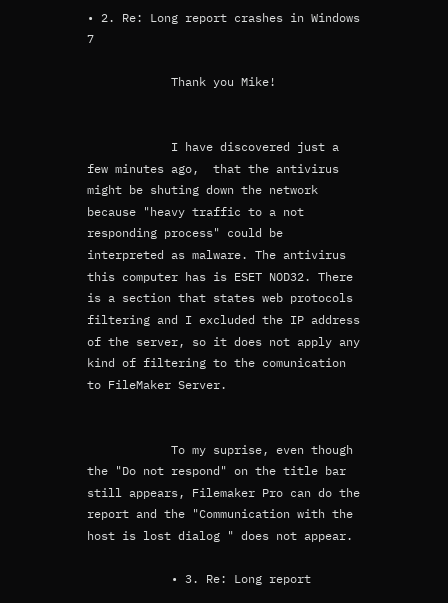• 2. Re: Long report crashes in Windows 7

            Thank you Mike!


            I have discovered just a few minutes ago,  that the antivirus might be shuting down the network because "heavy traffic to a not responding process" could be interpreted as malware. The antivirus this computer has is ESET NOD32. There is a section that states web protocols filtering and I excluded the IP address of the server, so it does not apply any kind of filtering to the comunication to FileMaker Server.


            To my suprise, even though the "Do not respond" on the title bar still appears, Filemaker Pro can do the report and the "Communication with the host is lost dialog " does not appear.

            • 3. Re: Long report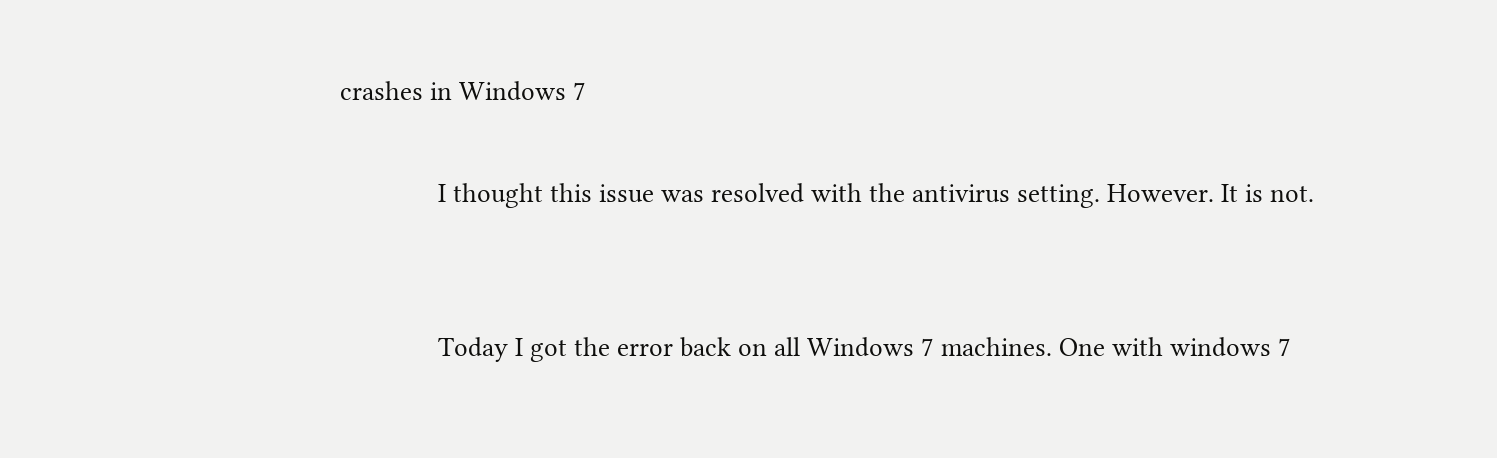crashes in Windows 7

              I thought this issue was resolved with the antivirus setting. However. It is not.


              Today I got the error back on all Windows 7 machines. One with windows 7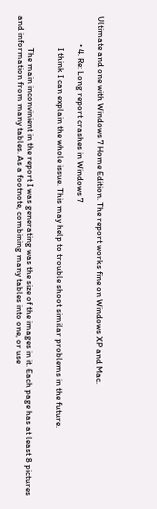Ultimate and one with Windows 7 Home Edition. The report works fine on Windows XP and Mac.

              • 4. Re: Long report crashes in Windows 7

                I think I can explain the whole issue. This may help to trouble shoot similar problems in the future.


                The main inconvinient in the report I was generating was the size of the images in it. Each page has at least 8 pictures and information from many tables. As a footnote, combining many tables into one, or use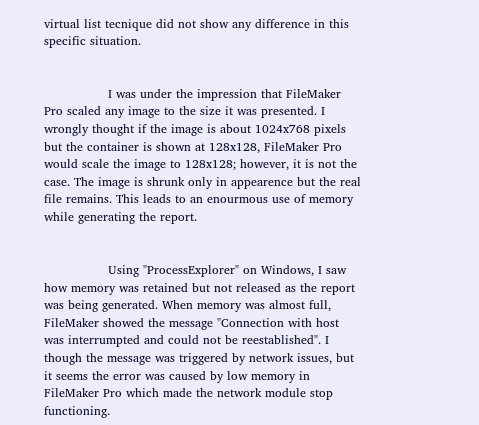virtual list tecnique did not show any difference in this specific situation.


                I was under the impression that FileMaker Pro scaled any image to the size it was presented. I wrongly thought if the image is about 1024x768 pixels but the container is shown at 128x128, FileMaker Pro would scale the image to 128x128; however, it is not the case. The image is shrunk only in appearence but the real file remains. This leads to an enourmous use of memory while generating the report.


                Using "ProcessExplorer" on Windows, I saw how memory was retained but not released as the report was being generated. When memory was almost full, FileMaker showed the message "Connection with host was interrumpted and could not be reestablished". I though the message was triggered by network issues, but it seems the error was caused by low memory in FileMaker Pro which made the network module stop functioning.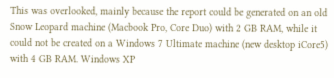This was overlooked, mainly because the report could be generated on an old Snow Leopard machine (Macbook Pro, Core Duo) with 2 GB RAM, while it could not be created on a Windows 7 Ultimate machine (new desktop iCore5) with 4 GB RAM. Windows XP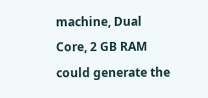machine, Dual Core, 2 GB RAM could generate the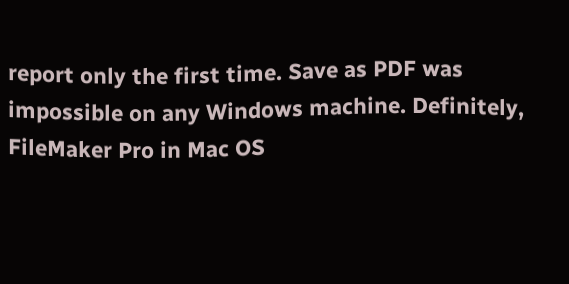report only the first time. Save as PDF was impossible on any Windows machine. Definitely, FileMaker Pro in Mac OS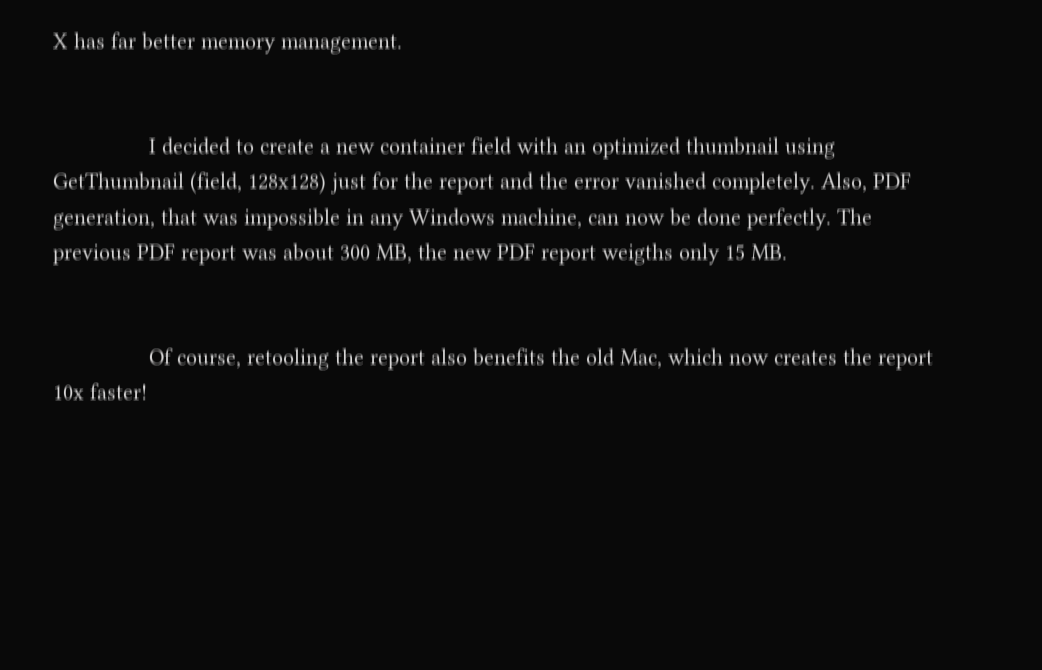X has far better memory management.


                I decided to create a new container field with an optimized thumbnail using GetThumbnail (field, 128x128) just for the report and the error vanished completely. Also, PDF generation, that was impossible in any Windows machine, can now be done perfectly. The previous PDF report was about 300 MB, the new PDF report weigths only 15 MB.


                Of course, retooling the report also benefits the old Mac, which now creates the report 10x faster!